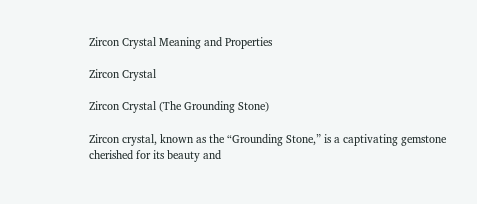Zircon Crystal Meaning and Properties

Zircon Crystal

Zircon Crystal (The Grounding Stone)

Zircon crystal, known as the “Grounding Stone,” is a captivating gemstone cherished for its beauty and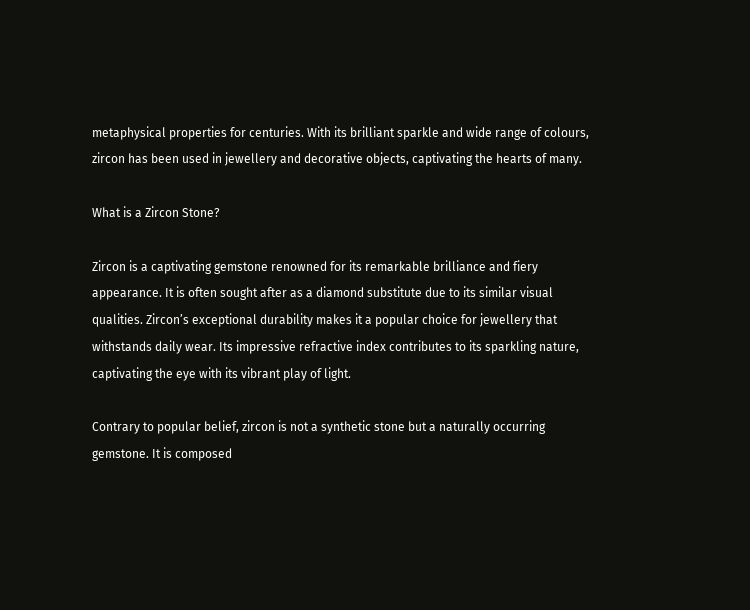metaphysical properties for centuries. With its brilliant sparkle and wide range of colours, zircon has been used in jewellery and decorative objects, captivating the hearts of many.

What is a Zircon Stone?

Zircon is a captivating gemstone renowned for its remarkable brilliance and fiery appearance. It is often sought after as a diamond substitute due to its similar visual qualities. Zircon’s exceptional durability makes it a popular choice for jewellery that withstands daily wear. Its impressive refractive index contributes to its sparkling nature, captivating the eye with its vibrant play of light.

Contrary to popular belief, zircon is not a synthetic stone but a naturally occurring gemstone. It is composed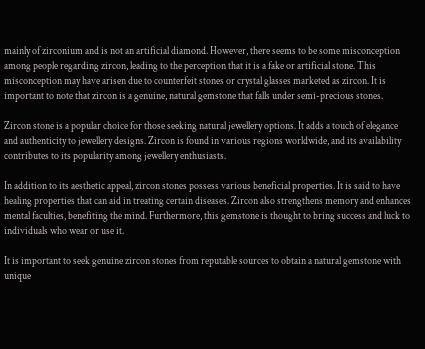mainly of zirconium and is not an artificial diamond. However, there seems to be some misconception among people regarding zircon, leading to the perception that it is a fake or artificial stone. This misconception may have arisen due to counterfeit stones or crystal glasses marketed as zircon. It is important to note that zircon is a genuine, natural gemstone that falls under semi-precious stones.

Zircon stone is a popular choice for those seeking natural jewellery options. It adds a touch of elegance and authenticity to jewellery designs. Zircon is found in various regions worldwide, and its availability contributes to its popularity among jewellery enthusiasts.

In addition to its aesthetic appeal, zircon stones possess various beneficial properties. It is said to have healing properties that can aid in treating certain diseases. Zircon also strengthens memory and enhances mental faculties, benefiting the mind. Furthermore, this gemstone is thought to bring success and luck to individuals who wear or use it.

It is important to seek genuine zircon stones from reputable sources to obtain a natural gemstone with unique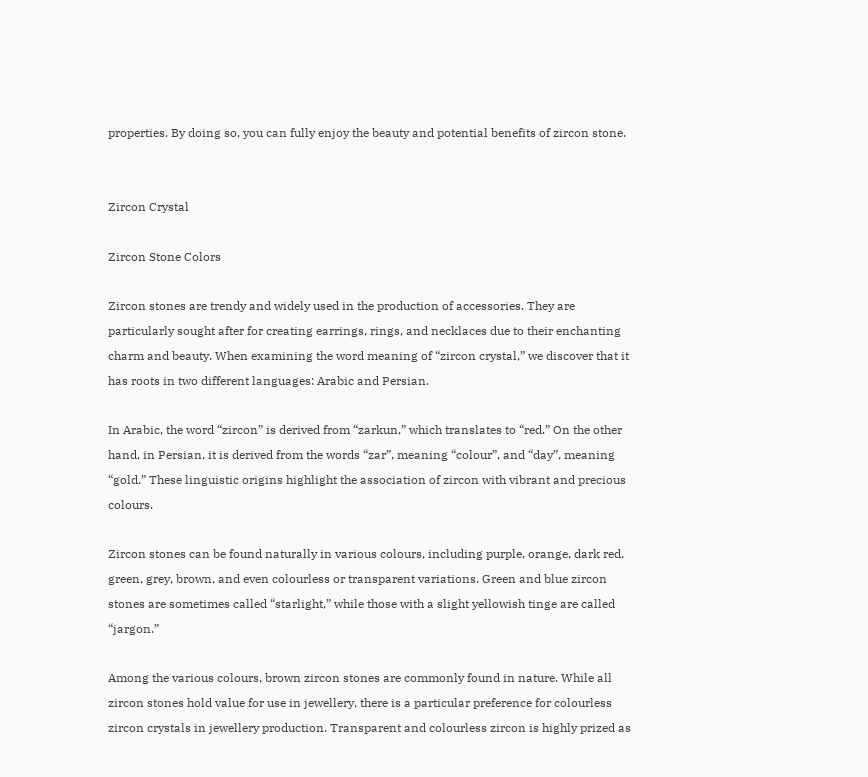properties. By doing so, you can fully enjoy the beauty and potential benefits of zircon stone.


Zircon Crystal

Zircon Stone Colors

Zircon stones are trendy and widely used in the production of accessories. They are particularly sought after for creating earrings, rings, and necklaces due to their enchanting charm and beauty. When examining the word meaning of “zircon crystal,” we discover that it has roots in two different languages: Arabic and Persian.

In Arabic, the word “zircon” is derived from “zarkun,” which translates to “red.” On the other hand, in Persian, it is derived from the words “zar”, meaning “colour”, and “day”, meaning “gold.” These linguistic origins highlight the association of zircon with vibrant and precious colours.

Zircon stones can be found naturally in various colours, including purple, orange, dark red, green, grey, brown, and even colourless or transparent variations. Green and blue zircon stones are sometimes called “starlight,” while those with a slight yellowish tinge are called “jargon.”

Among the various colours, brown zircon stones are commonly found in nature. While all zircon stones hold value for use in jewellery, there is a particular preference for colourless zircon crystals in jewellery production. Transparent and colourless zircon is highly prized as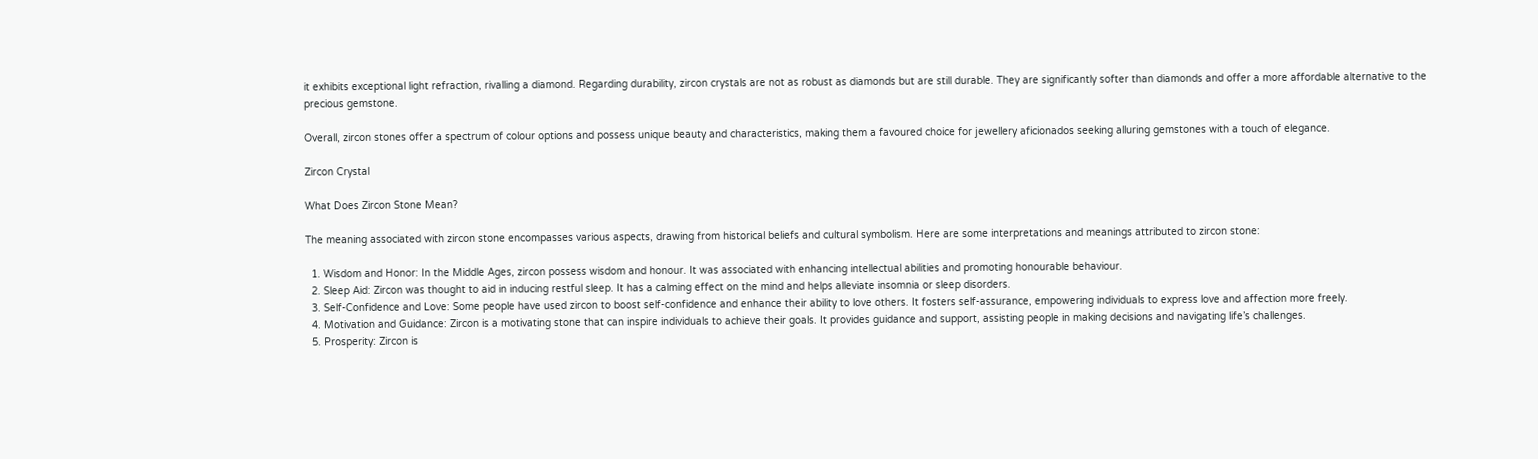it exhibits exceptional light refraction, rivalling a diamond. Regarding durability, zircon crystals are not as robust as diamonds but are still durable. They are significantly softer than diamonds and offer a more affordable alternative to the precious gemstone.

Overall, zircon stones offer a spectrum of colour options and possess unique beauty and characteristics, making them a favoured choice for jewellery aficionados seeking alluring gemstones with a touch of elegance.

Zircon Crystal

What Does Zircon Stone Mean?

The meaning associated with zircon stone encompasses various aspects, drawing from historical beliefs and cultural symbolism. Here are some interpretations and meanings attributed to zircon stone:

  1. Wisdom and Honor: In the Middle Ages, zircon possess wisdom and honour. It was associated with enhancing intellectual abilities and promoting honourable behaviour.
  2. Sleep Aid: Zircon was thought to aid in inducing restful sleep. It has a calming effect on the mind and helps alleviate insomnia or sleep disorders.
  3. Self-Confidence and Love: Some people have used zircon to boost self-confidence and enhance their ability to love others. It fosters self-assurance, empowering individuals to express love and affection more freely.
  4. Motivation and Guidance: Zircon is a motivating stone that can inspire individuals to achieve their goals. It provides guidance and support, assisting people in making decisions and navigating life’s challenges.
  5. Prosperity: Zircon is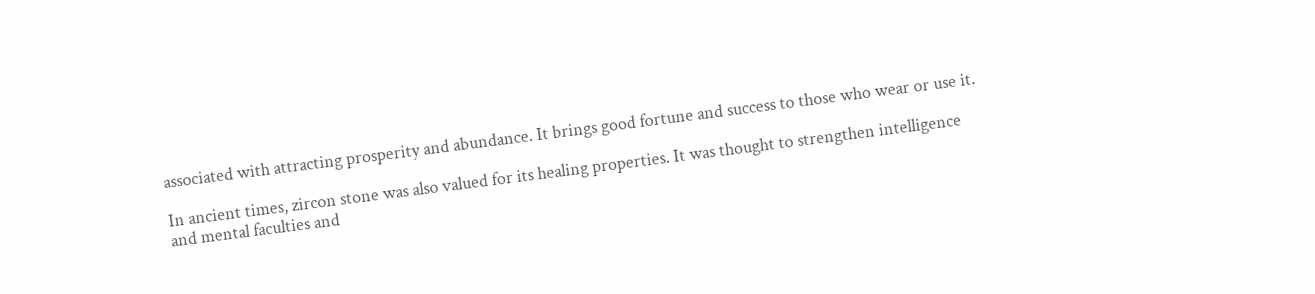associated with attracting prosperity and abundance. It brings good fortune and success to those who wear or use it.

In ancient times, zircon stone was also valued for its healing properties. It was thought to strengthen intelligence and mental faculties and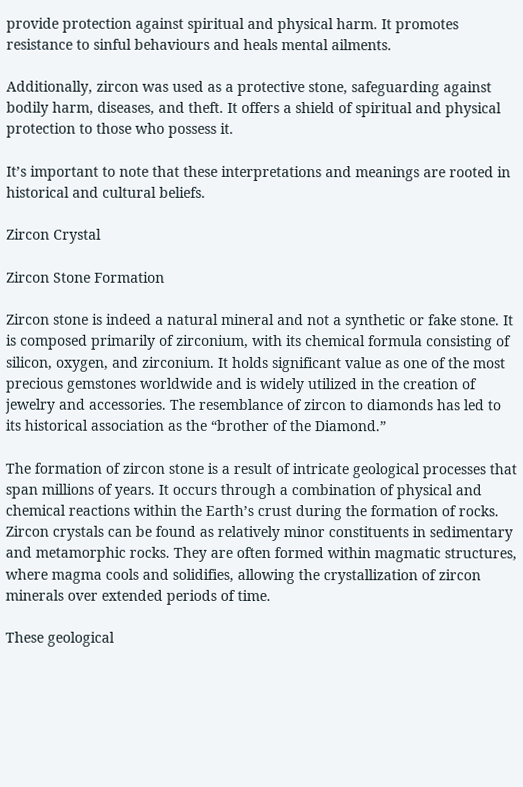provide protection against spiritual and physical harm. It promotes resistance to sinful behaviours and heals mental ailments.

Additionally, zircon was used as a protective stone, safeguarding against bodily harm, diseases, and theft. It offers a shield of spiritual and physical protection to those who possess it.

It’s important to note that these interpretations and meanings are rooted in historical and cultural beliefs.

Zircon Crystal

Zircon Stone Formation

Zircon stone is indeed a natural mineral and not a synthetic or fake stone. It is composed primarily of zirconium, with its chemical formula consisting of silicon, oxygen, and zirconium. It holds significant value as one of the most precious gemstones worldwide and is widely utilized in the creation of jewelry and accessories. The resemblance of zircon to diamonds has led to its historical association as the “brother of the Diamond.”

The formation of zircon stone is a result of intricate geological processes that span millions of years. It occurs through a combination of physical and chemical reactions within the Earth’s crust during the formation of rocks. Zircon crystals can be found as relatively minor constituents in sedimentary and metamorphic rocks. They are often formed within magmatic structures, where magma cools and solidifies, allowing the crystallization of zircon minerals over extended periods of time.

These geological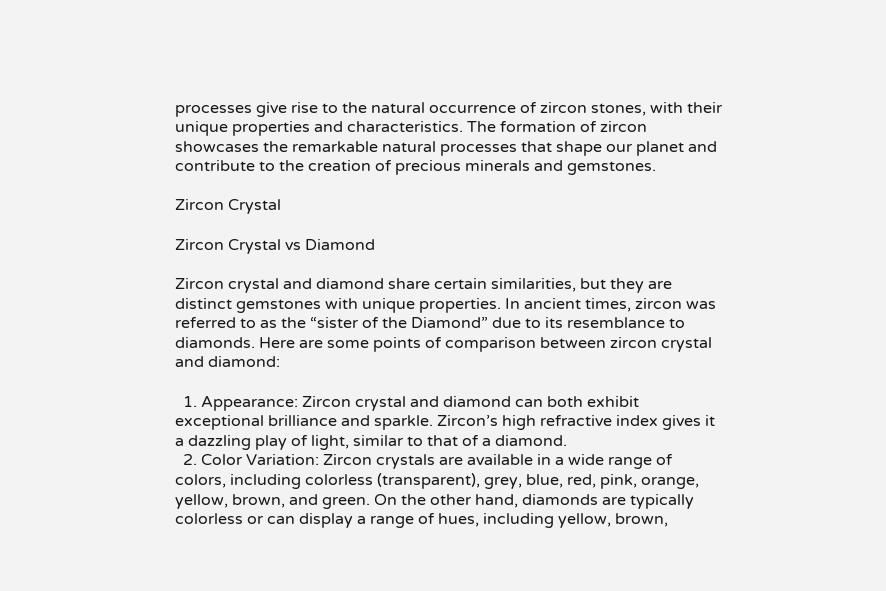processes give rise to the natural occurrence of zircon stones, with their unique properties and characteristics. The formation of zircon showcases the remarkable natural processes that shape our planet and contribute to the creation of precious minerals and gemstones.

Zircon Crystal

Zircon Crystal vs Diamond

Zircon crystal and diamond share certain similarities, but they are distinct gemstones with unique properties. In ancient times, zircon was referred to as the “sister of the Diamond” due to its resemblance to diamonds. Here are some points of comparison between zircon crystal and diamond:

  1. Appearance: Zircon crystal and diamond can both exhibit exceptional brilliance and sparkle. Zircon’s high refractive index gives it a dazzling play of light, similar to that of a diamond.
  2. Color Variation: Zircon crystals are available in a wide range of colors, including colorless (transparent), grey, blue, red, pink, orange, yellow, brown, and green. On the other hand, diamonds are typically colorless or can display a range of hues, including yellow, brown,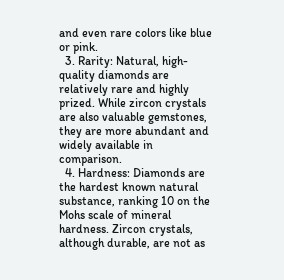and even rare colors like blue or pink.
  3. Rarity: Natural, high-quality diamonds are relatively rare and highly prized. While zircon crystals are also valuable gemstones, they are more abundant and widely available in comparison.
  4. Hardness: Diamonds are the hardest known natural substance, ranking 10 on the Mohs scale of mineral hardness. Zircon crystals, although durable, are not as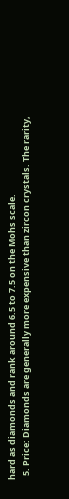hard as diamonds and rank around 6.5 to 7.5 on the Mohs scale.
  5. Price: Diamonds are generally more expensive than zircon crystals. The rarity,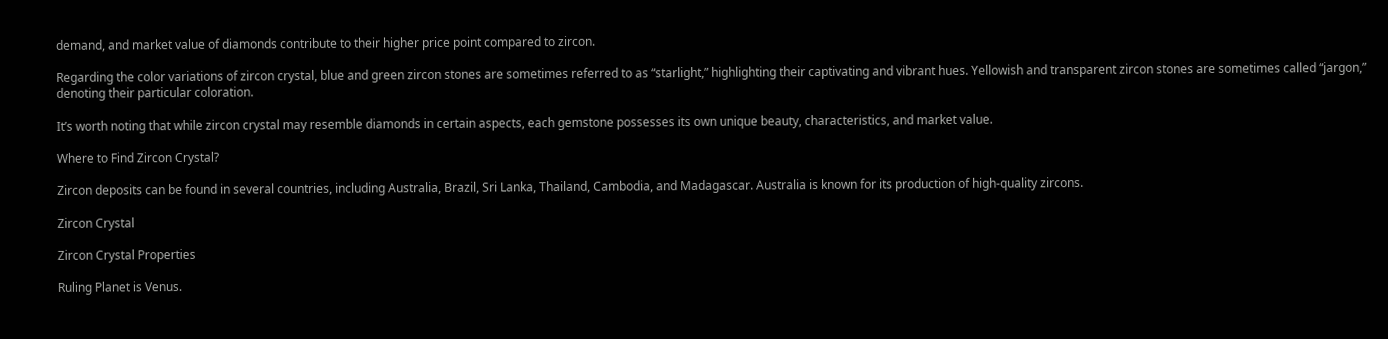demand, and market value of diamonds contribute to their higher price point compared to zircon.

Regarding the color variations of zircon crystal, blue and green zircon stones are sometimes referred to as “starlight,” highlighting their captivating and vibrant hues. Yellowish and transparent zircon stones are sometimes called “jargon,” denoting their particular coloration.

It’s worth noting that while zircon crystal may resemble diamonds in certain aspects, each gemstone possesses its own unique beauty, characteristics, and market value.

Where to Find Zircon Crystal?

Zircon deposits can be found in several countries, including Australia, Brazil, Sri Lanka, Thailand, Cambodia, and Madagascar. Australia is known for its production of high-quality zircons.

Zircon Crystal

Zircon Crystal Properties

Ruling Planet is Venus.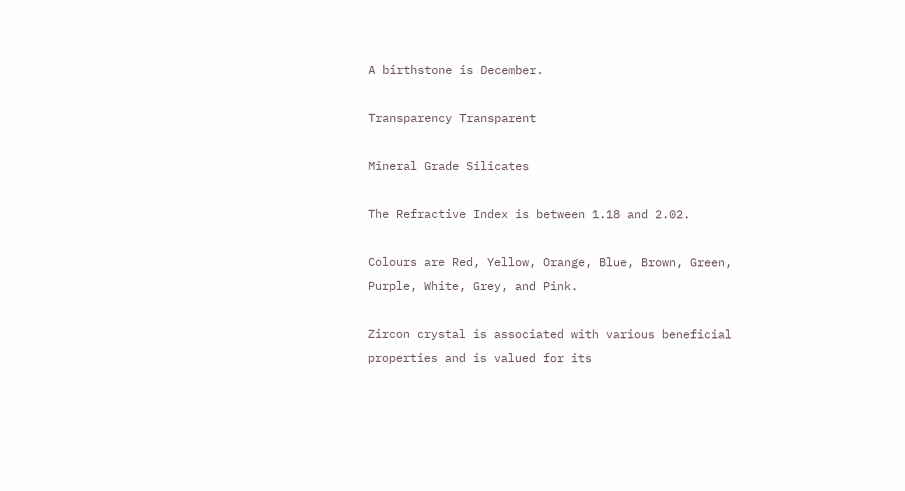A birthstone is December.

Transparency Transparent

Mineral Grade Silicates

The Refractive Index is between 1.18 and 2.02.

Colours are Red, Yellow, Orange, Blue, Brown, Green, Purple, White, Grey, and Pink.

Zircon crystal is associated with various beneficial properties and is valued for its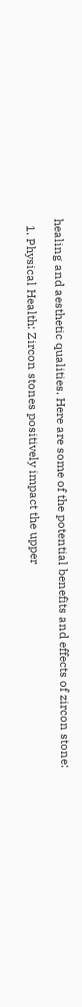healing and aesthetic qualities. Here are some of the potential benefits and effects of zircon stone:

  1. Physical Health: Zircon stones positively impact the upper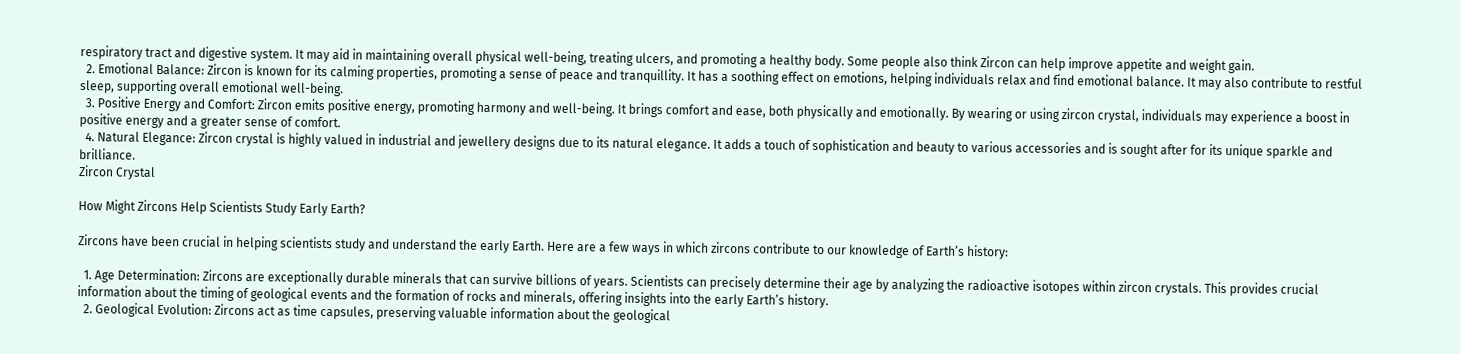respiratory tract and digestive system. It may aid in maintaining overall physical well-being, treating ulcers, and promoting a healthy body. Some people also think Zircon can help improve appetite and weight gain.
  2. Emotional Balance: Zircon is known for its calming properties, promoting a sense of peace and tranquillity. It has a soothing effect on emotions, helping individuals relax and find emotional balance. It may also contribute to restful sleep, supporting overall emotional well-being.
  3. Positive Energy and Comfort: Zircon emits positive energy, promoting harmony and well-being. It brings comfort and ease, both physically and emotionally. By wearing or using zircon crystal, individuals may experience a boost in positive energy and a greater sense of comfort.
  4. Natural Elegance: Zircon crystal is highly valued in industrial and jewellery designs due to its natural elegance. It adds a touch of sophistication and beauty to various accessories and is sought after for its unique sparkle and brilliance.
Zircon Crystal

How Might Zircons Help Scientists Study Early Earth?

Zircons have been crucial in helping scientists study and understand the early Earth. Here are a few ways in which zircons contribute to our knowledge of Earth’s history:

  1. Age Determination: Zircons are exceptionally durable minerals that can survive billions of years. Scientists can precisely determine their age by analyzing the radioactive isotopes within zircon crystals. This provides crucial information about the timing of geological events and the formation of rocks and minerals, offering insights into the early Earth’s history.
  2. Geological Evolution: Zircons act as time capsules, preserving valuable information about the geological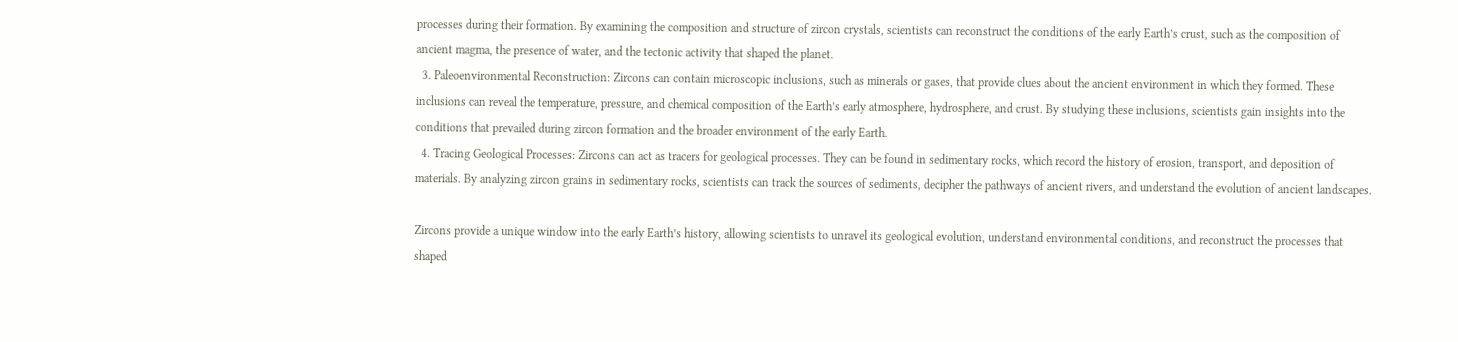processes during their formation. By examining the composition and structure of zircon crystals, scientists can reconstruct the conditions of the early Earth’s crust, such as the composition of ancient magma, the presence of water, and the tectonic activity that shaped the planet.
  3. Paleoenvironmental Reconstruction: Zircons can contain microscopic inclusions, such as minerals or gases, that provide clues about the ancient environment in which they formed. These inclusions can reveal the temperature, pressure, and chemical composition of the Earth’s early atmosphere, hydrosphere, and crust. By studying these inclusions, scientists gain insights into the conditions that prevailed during zircon formation and the broader environment of the early Earth.
  4. Tracing Geological Processes: Zircons can act as tracers for geological processes. They can be found in sedimentary rocks, which record the history of erosion, transport, and deposition of materials. By analyzing zircon grains in sedimentary rocks, scientists can track the sources of sediments, decipher the pathways of ancient rivers, and understand the evolution of ancient landscapes.

Zircons provide a unique window into the early Earth’s history, allowing scientists to unravel its geological evolution, understand environmental conditions, and reconstruct the processes that shaped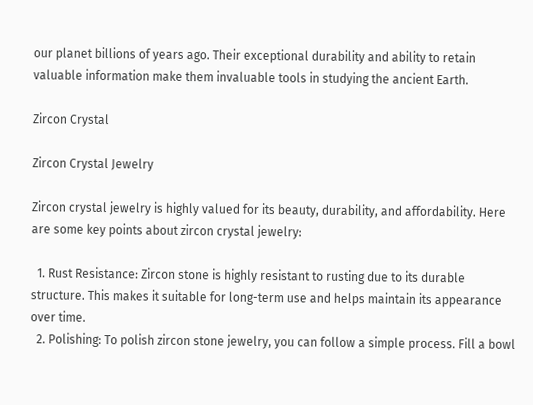our planet billions of years ago. Their exceptional durability and ability to retain valuable information make them invaluable tools in studying the ancient Earth.

Zircon Crystal

Zircon Crystal Jewelry

Zircon crystal jewelry is highly valued for its beauty, durability, and affordability. Here are some key points about zircon crystal jewelry:

  1. Rust Resistance: Zircon stone is highly resistant to rusting due to its durable structure. This makes it suitable for long-term use and helps maintain its appearance over time.
  2. Polishing: To polish zircon stone jewelry, you can follow a simple process. Fill a bowl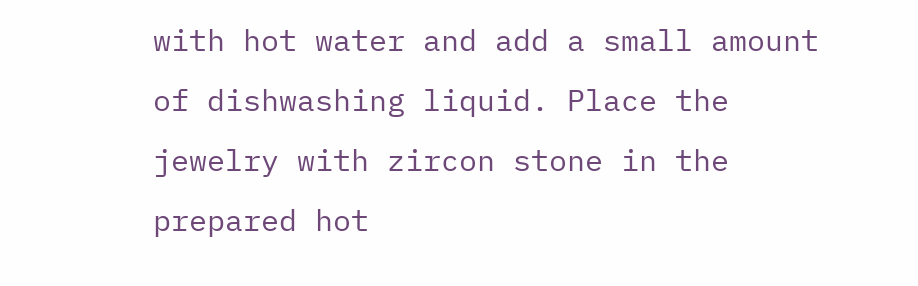with hot water and add a small amount of dishwashing liquid. Place the jewelry with zircon stone in the prepared hot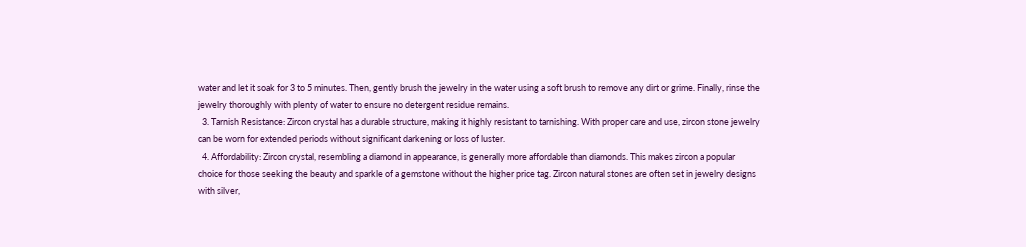water and let it soak for 3 to 5 minutes. Then, gently brush the jewelry in the water using a soft brush to remove any dirt or grime. Finally, rinse the jewelry thoroughly with plenty of water to ensure no detergent residue remains.
  3. Tarnish Resistance: Zircon crystal has a durable structure, making it highly resistant to tarnishing. With proper care and use, zircon stone jewelry can be worn for extended periods without significant darkening or loss of luster.
  4. Affordability: Zircon crystal, resembling a diamond in appearance, is generally more affordable than diamonds. This makes zircon a popular choice for those seeking the beauty and sparkle of a gemstone without the higher price tag. Zircon natural stones are often set in jewelry designs with silver,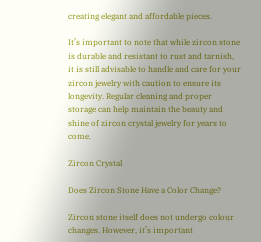creating elegant and affordable pieces.

It’s important to note that while zircon stone is durable and resistant to rust and tarnish, it is still advisable to handle and care for your zircon jewelry with caution to ensure its longevity. Regular cleaning and proper storage can help maintain the beauty and shine of zircon crystal jewelry for years to come.

Zircon Crystal

Does Zircon Stone Have a Color Change?

Zircon stone itself does not undergo colour changes. However, it’s important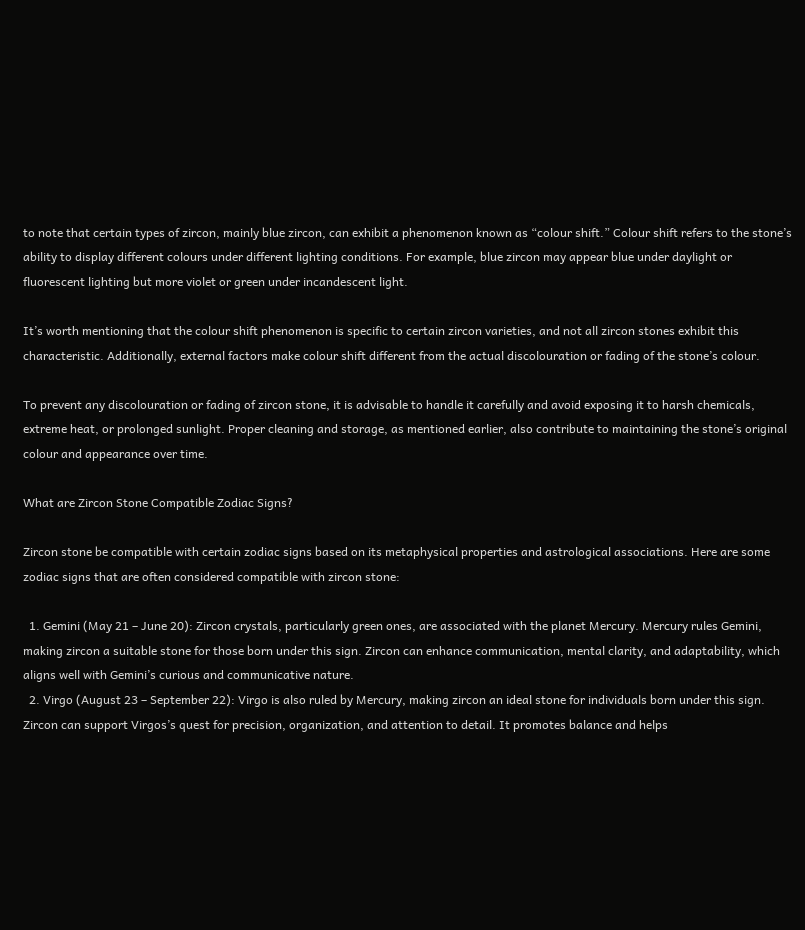to note that certain types of zircon, mainly blue zircon, can exhibit a phenomenon known as “colour shift.” Colour shift refers to the stone’s ability to display different colours under different lighting conditions. For example, blue zircon may appear blue under daylight or fluorescent lighting but more violet or green under incandescent light.

It’s worth mentioning that the colour shift phenomenon is specific to certain zircon varieties, and not all zircon stones exhibit this characteristic. Additionally, external factors make colour shift different from the actual discolouration or fading of the stone’s colour.

To prevent any discolouration or fading of zircon stone, it is advisable to handle it carefully and avoid exposing it to harsh chemicals, extreme heat, or prolonged sunlight. Proper cleaning and storage, as mentioned earlier, also contribute to maintaining the stone’s original colour and appearance over time.

What are Zircon Stone Compatible Zodiac Signs?

Zircon stone be compatible with certain zodiac signs based on its metaphysical properties and astrological associations. Here are some zodiac signs that are often considered compatible with zircon stone:

  1. Gemini (May 21 – June 20): Zircon crystals, particularly green ones, are associated with the planet Mercury. Mercury rules Gemini, making zircon a suitable stone for those born under this sign. Zircon can enhance communication, mental clarity, and adaptability, which aligns well with Gemini’s curious and communicative nature.
  2. Virgo (August 23 – September 22): Virgo is also ruled by Mercury, making zircon an ideal stone for individuals born under this sign. Zircon can support Virgos’s quest for precision, organization, and attention to detail. It promotes balance and helps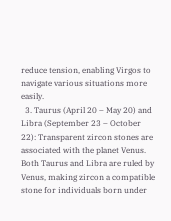reduce tension, enabling Virgos to navigate various situations more easily.
  3. Taurus (April 20 – May 20) and Libra (September 23 – October 22): Transparent zircon stones are associated with the planet Venus. Both Taurus and Libra are ruled by Venus, making zircon a compatible stone for individuals born under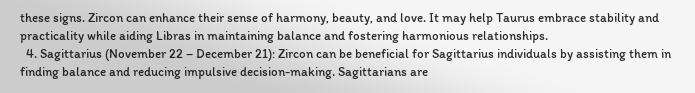these signs. Zircon can enhance their sense of harmony, beauty, and love. It may help Taurus embrace stability and practicality while aiding Libras in maintaining balance and fostering harmonious relationships.
  4. Sagittarius (November 22 – December 21): Zircon can be beneficial for Sagittarius individuals by assisting them in finding balance and reducing impulsive decision-making. Sagittarians are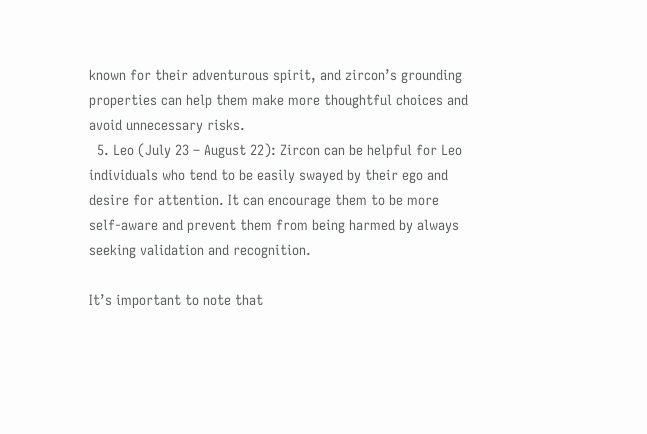known for their adventurous spirit, and zircon’s grounding properties can help them make more thoughtful choices and avoid unnecessary risks.
  5. Leo (July 23 – August 22): Zircon can be helpful for Leo individuals who tend to be easily swayed by their ego and desire for attention. It can encourage them to be more self-aware and prevent them from being harmed by always seeking validation and recognition.

It’s important to note that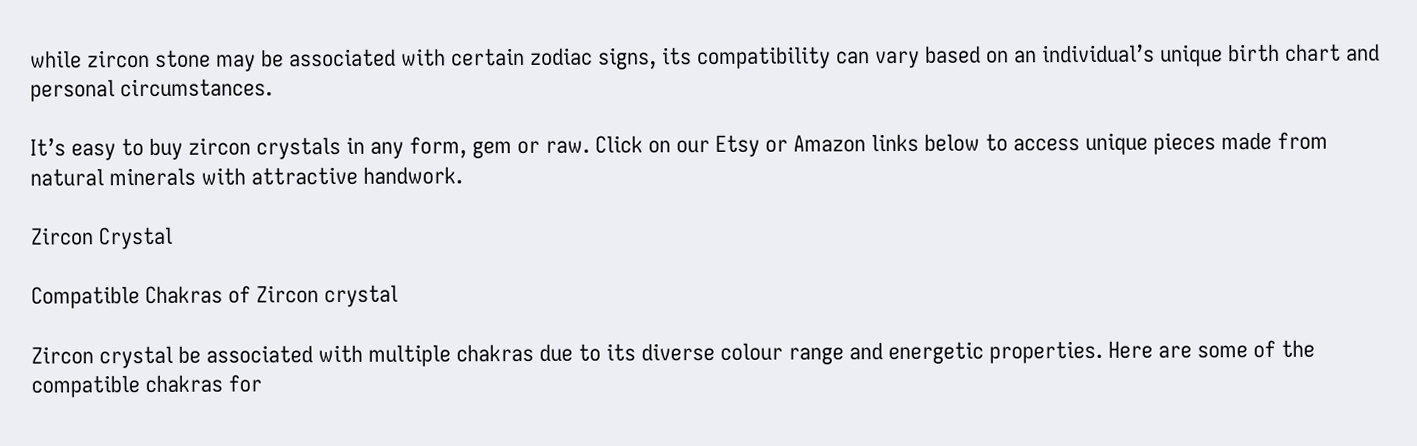while zircon stone may be associated with certain zodiac signs, its compatibility can vary based on an individual’s unique birth chart and personal circumstances.

It’s easy to buy zircon crystals in any form, gem or raw. Click on our Etsy or Amazon links below to access unique pieces made from natural minerals with attractive handwork.

Zircon Crystal

Compatible Chakras of Zircon crystal

Zircon crystal be associated with multiple chakras due to its diverse colour range and energetic properties. Here are some of the compatible chakras for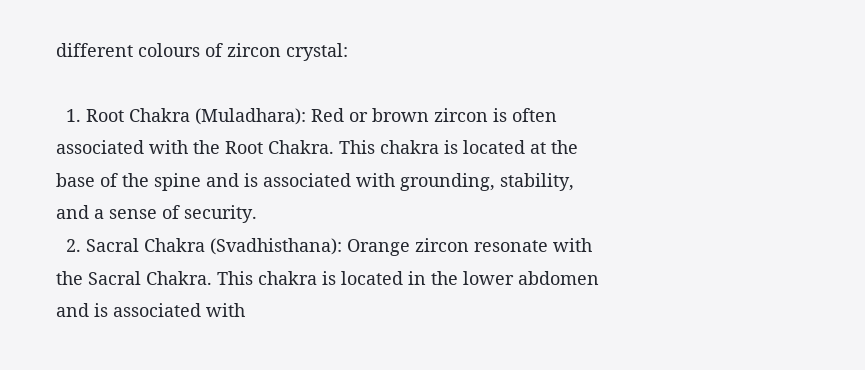different colours of zircon crystal:

  1. Root Chakra (Muladhara): Red or brown zircon is often associated with the Root Chakra. This chakra is located at the base of the spine and is associated with grounding, stability, and a sense of security.
  2. Sacral Chakra (Svadhisthana): Orange zircon resonate with the Sacral Chakra. This chakra is located in the lower abdomen and is associated with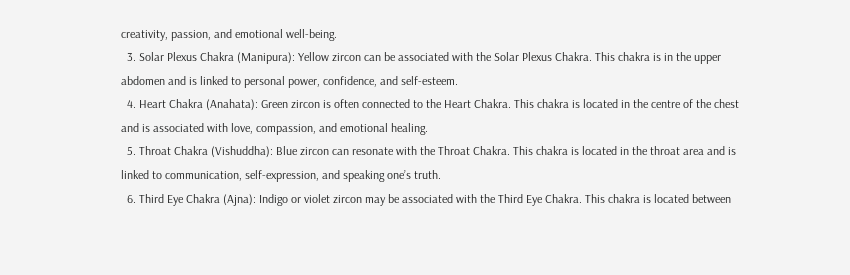creativity, passion, and emotional well-being.
  3. Solar Plexus Chakra (Manipura): Yellow zircon can be associated with the Solar Plexus Chakra. This chakra is in the upper abdomen and is linked to personal power, confidence, and self-esteem.
  4. Heart Chakra (Anahata): Green zircon is often connected to the Heart Chakra. This chakra is located in the centre of the chest and is associated with love, compassion, and emotional healing.
  5. Throat Chakra (Vishuddha): Blue zircon can resonate with the Throat Chakra. This chakra is located in the throat area and is linked to communication, self-expression, and speaking one’s truth.
  6. Third Eye Chakra (Ajna): Indigo or violet zircon may be associated with the Third Eye Chakra. This chakra is located between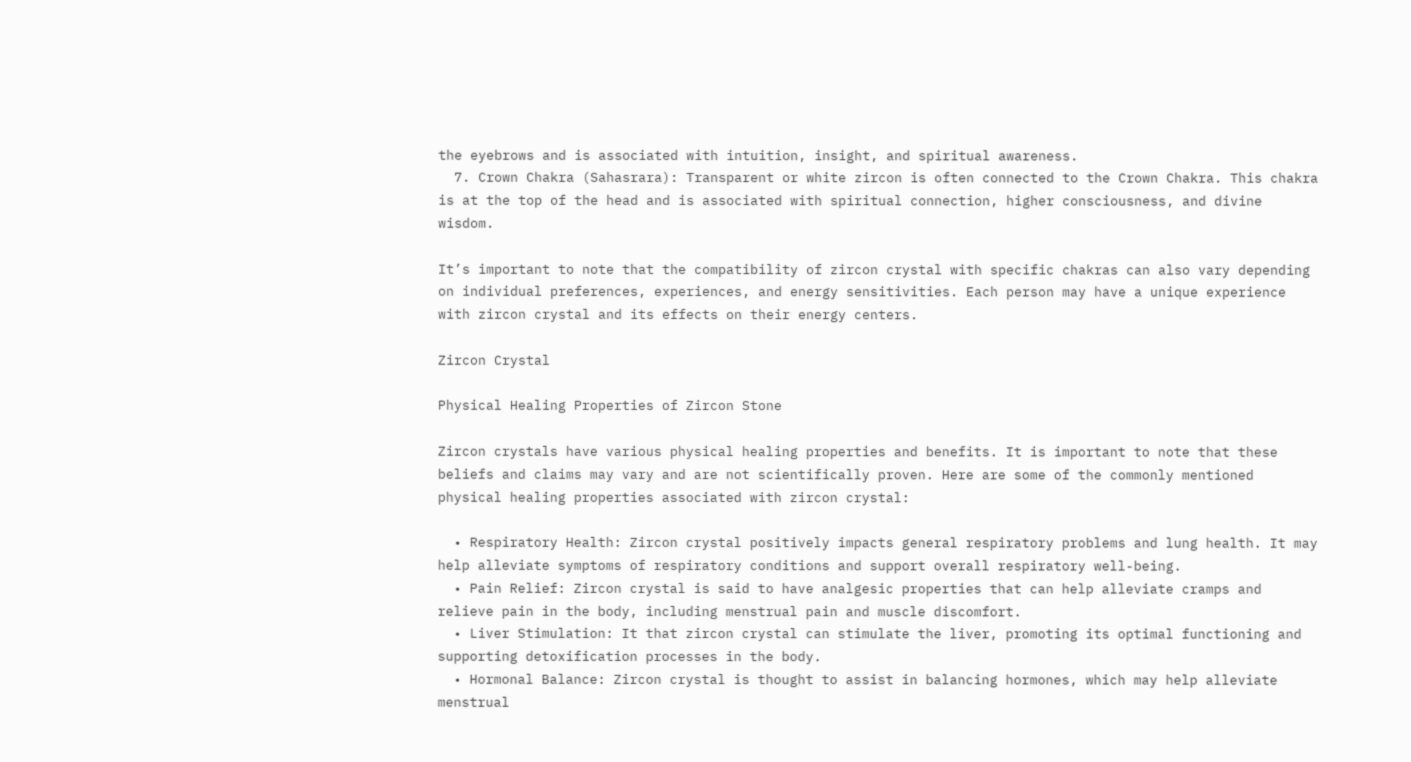the eyebrows and is associated with intuition, insight, and spiritual awareness.
  7. Crown Chakra (Sahasrara): Transparent or white zircon is often connected to the Crown Chakra. This chakra is at the top of the head and is associated with spiritual connection, higher consciousness, and divine wisdom.

It’s important to note that the compatibility of zircon crystal with specific chakras can also vary depending on individual preferences, experiences, and energy sensitivities. Each person may have a unique experience with zircon crystal and its effects on their energy centers.

Zircon Crystal

Physical Healing Properties of Zircon Stone

Zircon crystals have various physical healing properties and benefits. It is important to note that these beliefs and claims may vary and are not scientifically proven. Here are some of the commonly mentioned physical healing properties associated with zircon crystal:

  • Respiratory Health: Zircon crystal positively impacts general respiratory problems and lung health. It may help alleviate symptoms of respiratory conditions and support overall respiratory well-being.
  • Pain Relief: Zircon crystal is said to have analgesic properties that can help alleviate cramps and relieve pain in the body, including menstrual pain and muscle discomfort.
  • Liver Stimulation: It that zircon crystal can stimulate the liver, promoting its optimal functioning and supporting detoxification processes in the body.
  • Hormonal Balance: Zircon crystal is thought to assist in balancing hormones, which may help alleviate menstrual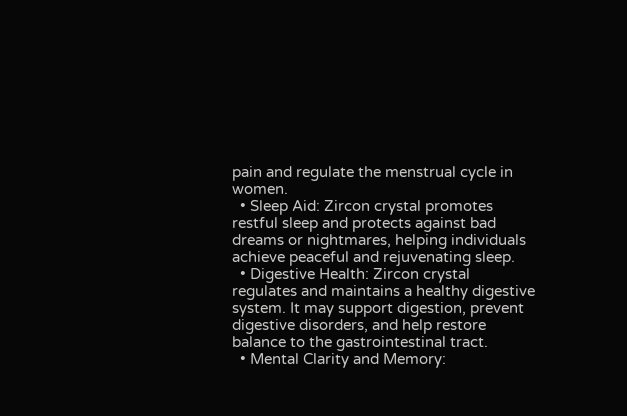pain and regulate the menstrual cycle in women.
  • Sleep Aid: Zircon crystal promotes restful sleep and protects against bad dreams or nightmares, helping individuals achieve peaceful and rejuvenating sleep.
  • Digestive Health: Zircon crystal regulates and maintains a healthy digestive system. It may support digestion, prevent digestive disorders, and help restore balance to the gastrointestinal tract.
  • Mental Clarity and Memory: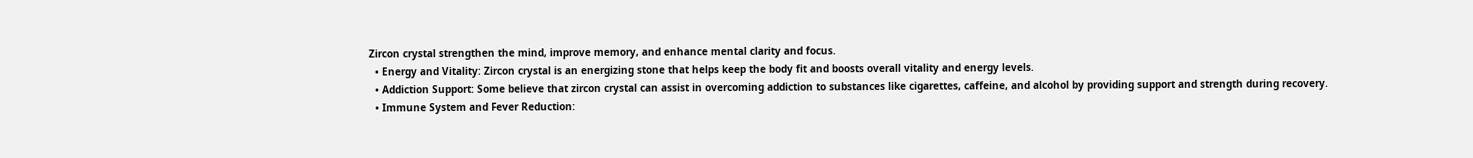Zircon crystal strengthen the mind, improve memory, and enhance mental clarity and focus.
  • Energy and Vitality: Zircon crystal is an energizing stone that helps keep the body fit and boosts overall vitality and energy levels.
  • Addiction Support: Some believe that zircon crystal can assist in overcoming addiction to substances like cigarettes, caffeine, and alcohol by providing support and strength during recovery.
  • Immune System and Fever Reduction: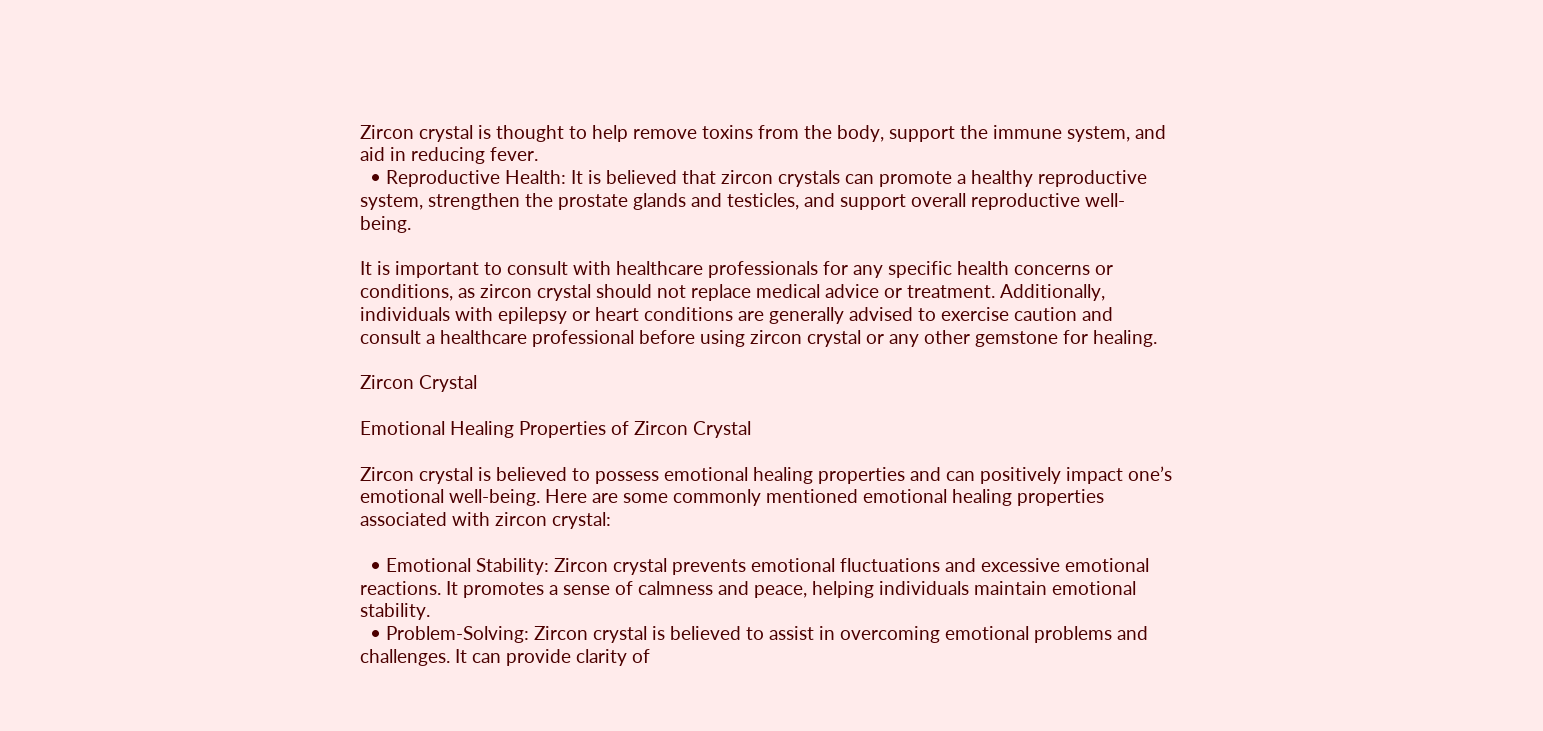Zircon crystal is thought to help remove toxins from the body, support the immune system, and aid in reducing fever.
  • Reproductive Health: It is believed that zircon crystals can promote a healthy reproductive system, strengthen the prostate glands and testicles, and support overall reproductive well-being.

It is important to consult with healthcare professionals for any specific health concerns or conditions, as zircon crystal should not replace medical advice or treatment. Additionally, individuals with epilepsy or heart conditions are generally advised to exercise caution and consult a healthcare professional before using zircon crystal or any other gemstone for healing.

Zircon Crystal

Emotional Healing Properties of Zircon Crystal

Zircon crystal is believed to possess emotional healing properties and can positively impact one’s emotional well-being. Here are some commonly mentioned emotional healing properties associated with zircon crystal:

  • Emotional Stability: Zircon crystal prevents emotional fluctuations and excessive emotional reactions. It promotes a sense of calmness and peace, helping individuals maintain emotional stability.
  • Problem-Solving: Zircon crystal is believed to assist in overcoming emotional problems and challenges. It can provide clarity of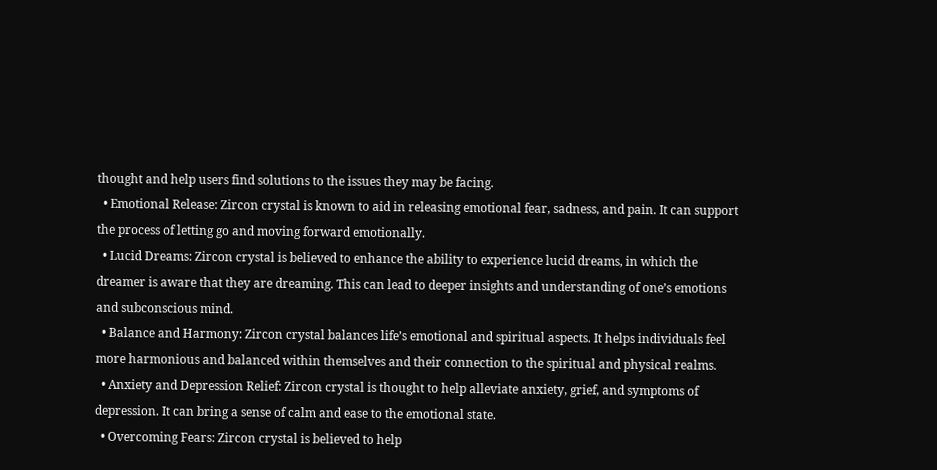thought and help users find solutions to the issues they may be facing.
  • Emotional Release: Zircon crystal is known to aid in releasing emotional fear, sadness, and pain. It can support the process of letting go and moving forward emotionally.
  • Lucid Dreams: Zircon crystal is believed to enhance the ability to experience lucid dreams, in which the dreamer is aware that they are dreaming. This can lead to deeper insights and understanding of one’s emotions and subconscious mind.
  • Balance and Harmony: Zircon crystal balances life’s emotional and spiritual aspects. It helps individuals feel more harmonious and balanced within themselves and their connection to the spiritual and physical realms.
  • Anxiety and Depression Relief: Zircon crystal is thought to help alleviate anxiety, grief, and symptoms of depression. It can bring a sense of calm and ease to the emotional state.
  • Overcoming Fears: Zircon crystal is believed to help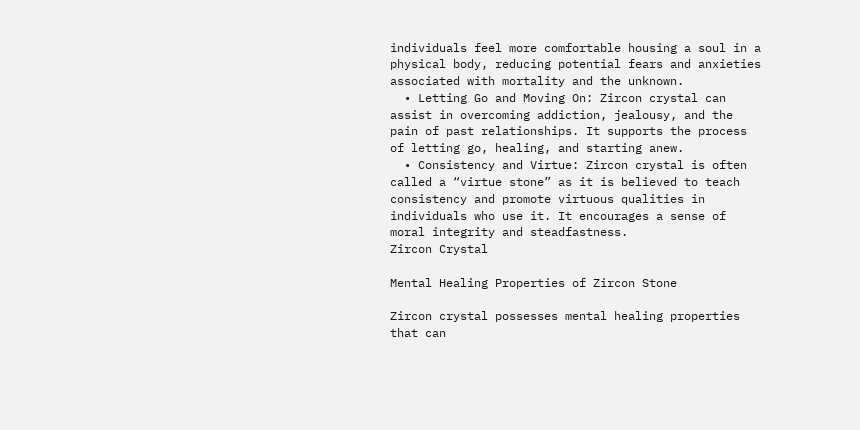individuals feel more comfortable housing a soul in a physical body, reducing potential fears and anxieties associated with mortality and the unknown.
  • Letting Go and Moving On: Zircon crystal can assist in overcoming addiction, jealousy, and the pain of past relationships. It supports the process of letting go, healing, and starting anew.
  • Consistency and Virtue: Zircon crystal is often called a “virtue stone” as it is believed to teach consistency and promote virtuous qualities in individuals who use it. It encourages a sense of moral integrity and steadfastness.
Zircon Crystal

Mental Healing Properties of Zircon Stone

Zircon crystal possesses mental healing properties that can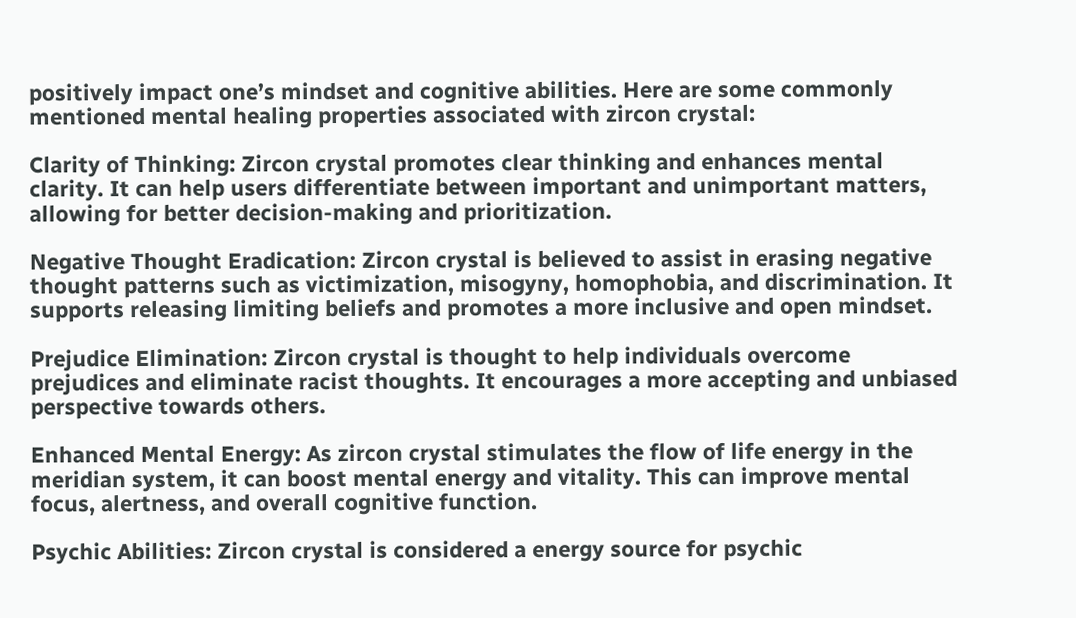positively impact one’s mindset and cognitive abilities. Here are some commonly mentioned mental healing properties associated with zircon crystal:

Clarity of Thinking: Zircon crystal promotes clear thinking and enhances mental clarity. It can help users differentiate between important and unimportant matters, allowing for better decision-making and prioritization.

Negative Thought Eradication: Zircon crystal is believed to assist in erasing negative thought patterns such as victimization, misogyny, homophobia, and discrimination. It supports releasing limiting beliefs and promotes a more inclusive and open mindset.

Prejudice Elimination: Zircon crystal is thought to help individuals overcome prejudices and eliminate racist thoughts. It encourages a more accepting and unbiased perspective towards others.

Enhanced Mental Energy: As zircon crystal stimulates the flow of life energy in the meridian system, it can boost mental energy and vitality. This can improve mental focus, alertness, and overall cognitive function.

Psychic Abilities: Zircon crystal is considered a energy source for psychic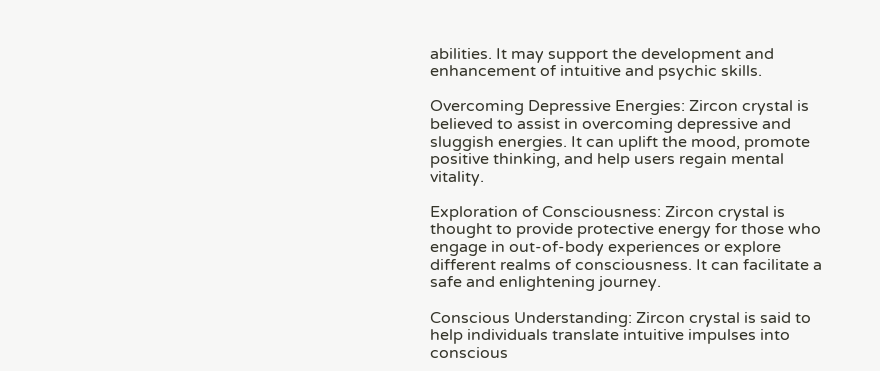abilities. It may support the development and enhancement of intuitive and psychic skills.

Overcoming Depressive Energies: Zircon crystal is believed to assist in overcoming depressive and sluggish energies. It can uplift the mood, promote positive thinking, and help users regain mental vitality.

Exploration of Consciousness: Zircon crystal is thought to provide protective energy for those who engage in out-of-body experiences or explore different realms of consciousness. It can facilitate a safe and enlightening journey.

Conscious Understanding: Zircon crystal is said to help individuals translate intuitive impulses into conscious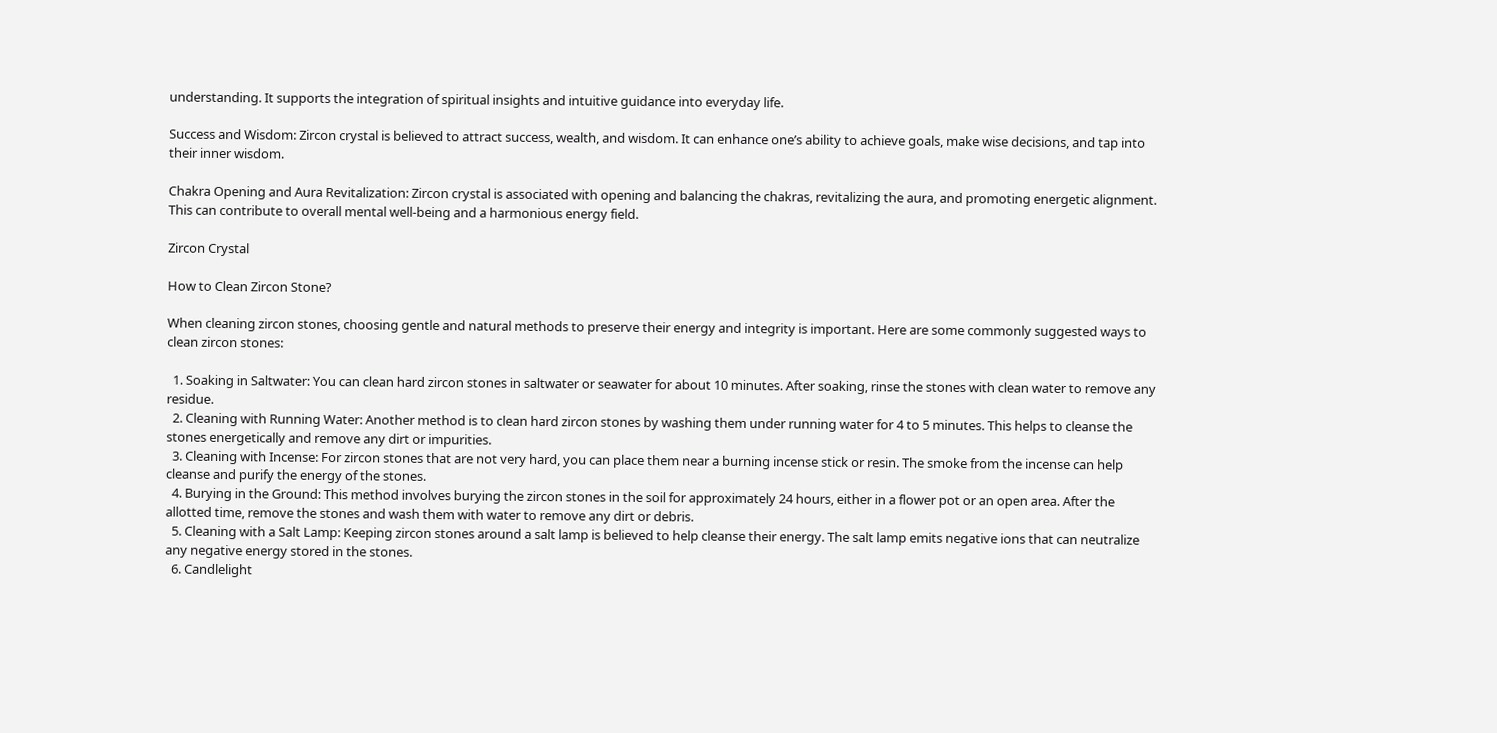understanding. It supports the integration of spiritual insights and intuitive guidance into everyday life.

Success and Wisdom: Zircon crystal is believed to attract success, wealth, and wisdom. It can enhance one’s ability to achieve goals, make wise decisions, and tap into their inner wisdom.

Chakra Opening and Aura Revitalization: Zircon crystal is associated with opening and balancing the chakras, revitalizing the aura, and promoting energetic alignment. This can contribute to overall mental well-being and a harmonious energy field.

Zircon Crystal

How to Clean Zircon Stone?

When cleaning zircon stones, choosing gentle and natural methods to preserve their energy and integrity is important. Here are some commonly suggested ways to clean zircon stones:

  1. Soaking in Saltwater: You can clean hard zircon stones in saltwater or seawater for about 10 minutes. After soaking, rinse the stones with clean water to remove any residue.
  2. Cleaning with Running Water: Another method is to clean hard zircon stones by washing them under running water for 4 to 5 minutes. This helps to cleanse the stones energetically and remove any dirt or impurities.
  3. Cleaning with Incense: For zircon stones that are not very hard, you can place them near a burning incense stick or resin. The smoke from the incense can help cleanse and purify the energy of the stones.
  4. Burying in the Ground: This method involves burying the zircon stones in the soil for approximately 24 hours, either in a flower pot or an open area. After the allotted time, remove the stones and wash them with water to remove any dirt or debris.
  5. Cleaning with a Salt Lamp: Keeping zircon stones around a salt lamp is believed to help cleanse their energy. The salt lamp emits negative ions that can neutralize any negative energy stored in the stones.
  6. Candlelight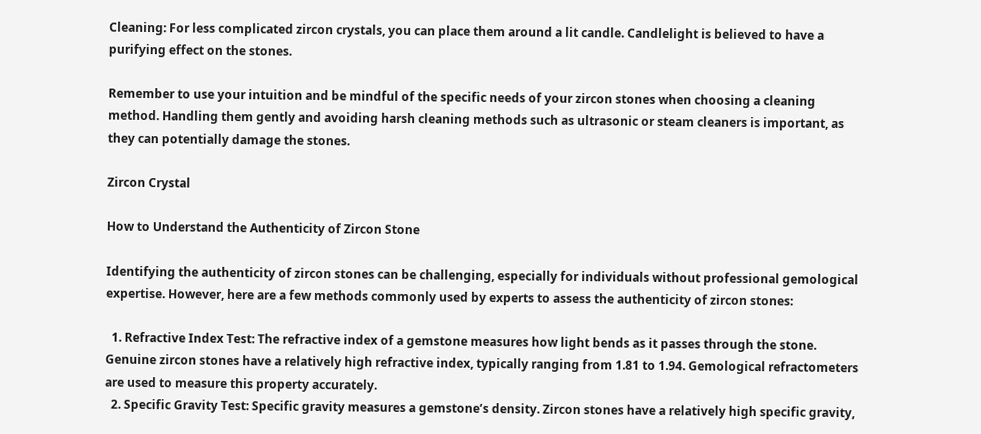Cleaning: For less complicated zircon crystals, you can place them around a lit candle. Candlelight is believed to have a purifying effect on the stones.

Remember to use your intuition and be mindful of the specific needs of your zircon stones when choosing a cleaning method. Handling them gently and avoiding harsh cleaning methods such as ultrasonic or steam cleaners is important, as they can potentially damage the stones.

Zircon Crystal

How to Understand the Authenticity of Zircon Stone

Identifying the authenticity of zircon stones can be challenging, especially for individuals without professional gemological expertise. However, here are a few methods commonly used by experts to assess the authenticity of zircon stones:

  1. Refractive Index Test: The refractive index of a gemstone measures how light bends as it passes through the stone. Genuine zircon stones have a relatively high refractive index, typically ranging from 1.81 to 1.94. Gemological refractometers are used to measure this property accurately.
  2. Specific Gravity Test: Specific gravity measures a gemstone’s density. Zircon stones have a relatively high specific gravity,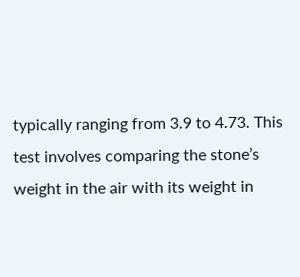typically ranging from 3.9 to 4.73. This test involves comparing the stone’s weight in the air with its weight in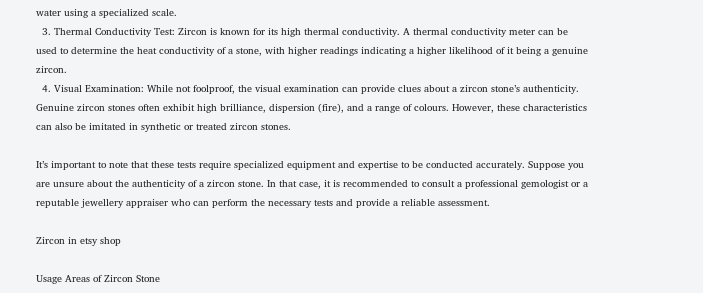water using a specialized scale.
  3. Thermal Conductivity Test: Zircon is known for its high thermal conductivity. A thermal conductivity meter can be used to determine the heat conductivity of a stone, with higher readings indicating a higher likelihood of it being a genuine zircon.
  4. Visual Examination: While not foolproof, the visual examination can provide clues about a zircon stone’s authenticity. Genuine zircon stones often exhibit high brilliance, dispersion (fire), and a range of colours. However, these characteristics can also be imitated in synthetic or treated zircon stones.

It’s important to note that these tests require specialized equipment and expertise to be conducted accurately. Suppose you are unsure about the authenticity of a zircon stone. In that case, it is recommended to consult a professional gemologist or a reputable jewellery appraiser who can perform the necessary tests and provide a reliable assessment.

Zircon in etsy shop

Usage Areas of Zircon Stone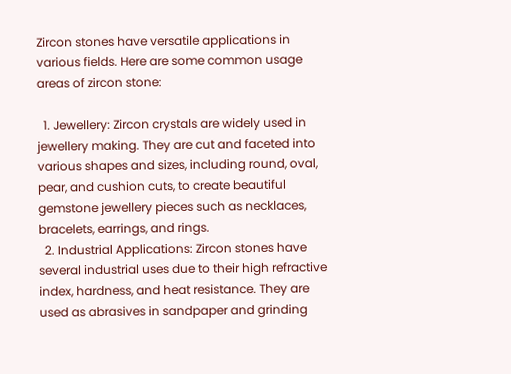Zircon stones have versatile applications in various fields. Here are some common usage areas of zircon stone:

  1. Jewellery: Zircon crystals are widely used in jewellery making. They are cut and faceted into various shapes and sizes, including round, oval, pear, and cushion cuts, to create beautiful gemstone jewellery pieces such as necklaces, bracelets, earrings, and rings.
  2. Industrial Applications: Zircon stones have several industrial uses due to their high refractive index, hardness, and heat resistance. They are used as abrasives in sandpaper and grinding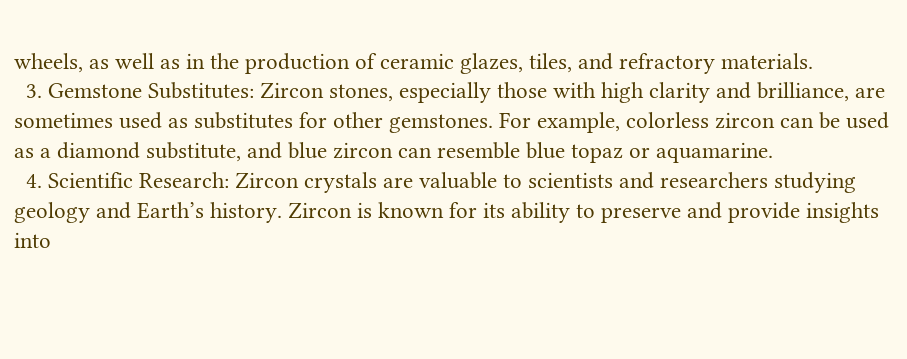wheels, as well as in the production of ceramic glazes, tiles, and refractory materials.
  3. Gemstone Substitutes: Zircon stones, especially those with high clarity and brilliance, are sometimes used as substitutes for other gemstones. For example, colorless zircon can be used as a diamond substitute, and blue zircon can resemble blue topaz or aquamarine.
  4. Scientific Research: Zircon crystals are valuable to scientists and researchers studying geology and Earth’s history. Zircon is known for its ability to preserve and provide insights into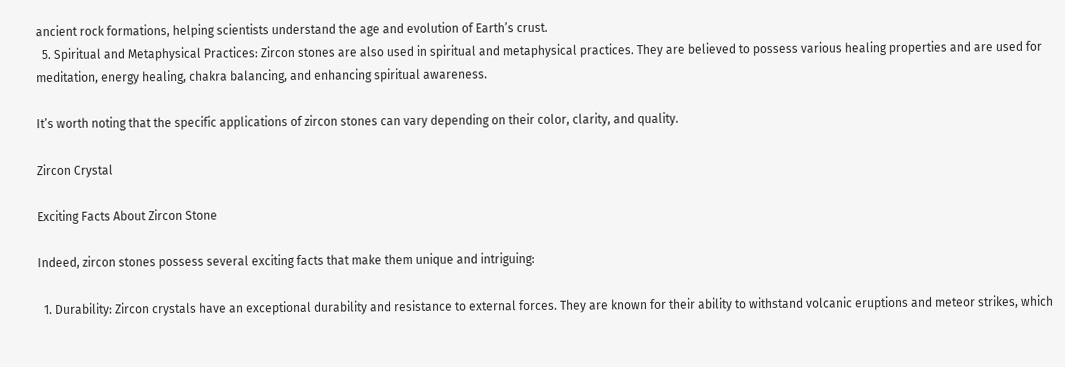ancient rock formations, helping scientists understand the age and evolution of Earth’s crust.
  5. Spiritual and Metaphysical Practices: Zircon stones are also used in spiritual and metaphysical practices. They are believed to possess various healing properties and are used for meditation, energy healing, chakra balancing, and enhancing spiritual awareness.

It’s worth noting that the specific applications of zircon stones can vary depending on their color, clarity, and quality.

Zircon Crystal

Exciting Facts About Zircon Stone

Indeed, zircon stones possess several exciting facts that make them unique and intriguing:

  1. Durability: Zircon crystals have an exceptional durability and resistance to external forces. They are known for their ability to withstand volcanic eruptions and meteor strikes, which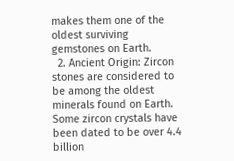makes them one of the oldest surviving gemstones on Earth.
  2. Ancient Origin: Zircon stones are considered to be among the oldest minerals found on Earth. Some zircon crystals have been dated to be over 4.4 billion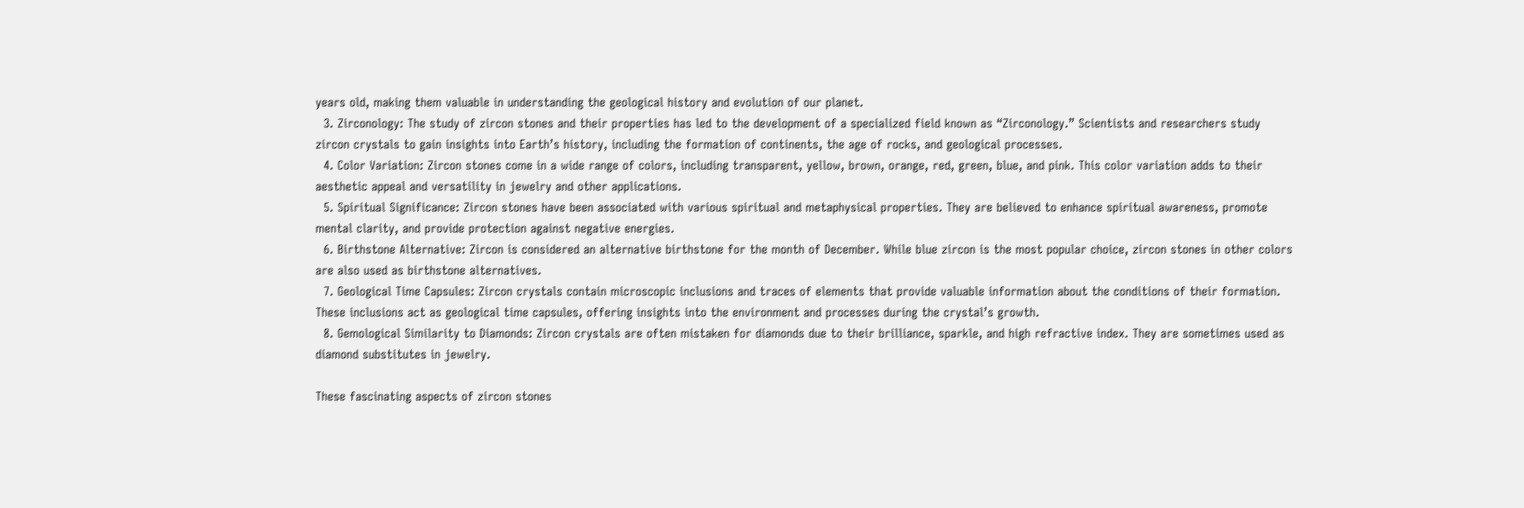years old, making them valuable in understanding the geological history and evolution of our planet.
  3. Zirconology: The study of zircon stones and their properties has led to the development of a specialized field known as “Zirconology.” Scientists and researchers study zircon crystals to gain insights into Earth’s history, including the formation of continents, the age of rocks, and geological processes.
  4. Color Variation: Zircon stones come in a wide range of colors, including transparent, yellow, brown, orange, red, green, blue, and pink. This color variation adds to their aesthetic appeal and versatility in jewelry and other applications.
  5. Spiritual Significance: Zircon stones have been associated with various spiritual and metaphysical properties. They are believed to enhance spiritual awareness, promote mental clarity, and provide protection against negative energies.
  6. Birthstone Alternative: Zircon is considered an alternative birthstone for the month of December. While blue zircon is the most popular choice, zircon stones in other colors are also used as birthstone alternatives.
  7. Geological Time Capsules: Zircon crystals contain microscopic inclusions and traces of elements that provide valuable information about the conditions of their formation. These inclusions act as geological time capsules, offering insights into the environment and processes during the crystal’s growth.
  8. Gemological Similarity to Diamonds: Zircon crystals are often mistaken for diamonds due to their brilliance, sparkle, and high refractive index. They are sometimes used as diamond substitutes in jewelry.

These fascinating aspects of zircon stones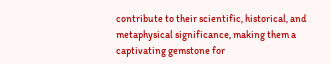contribute to their scientific, historical, and metaphysical significance, making them a captivating gemstone for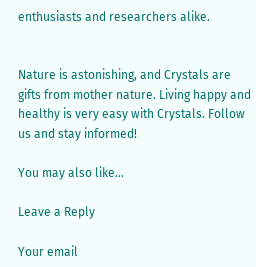enthusiasts and researchers alike.


Nature is astonishing, and Crystals are gifts from mother nature. Living happy and healthy is very easy with Crystals. Follow us and stay informed!

You may also like...

Leave a Reply

Your email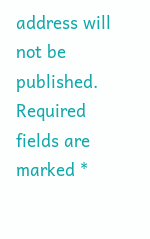address will not be published. Required fields are marked *